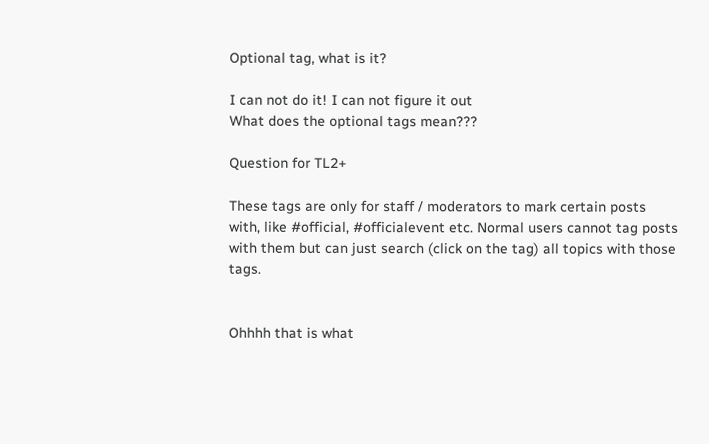Optional tag, what is it?

I can not do it! I can not figure it out
What does the optional tags mean???

Question for TL2+

These tags are only for staff / moderators to mark certain posts with, like #official, #officialevent etc. Normal users cannot tag posts with them but can just search (click on the tag) all topics with those tags.


Ohhhh that is what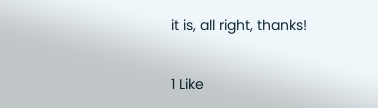it is, all right, thanks!

1 Like